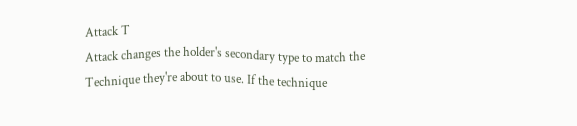Attack T
Attack changes the holder's secondary type to match the Technique they're about to use. If the technique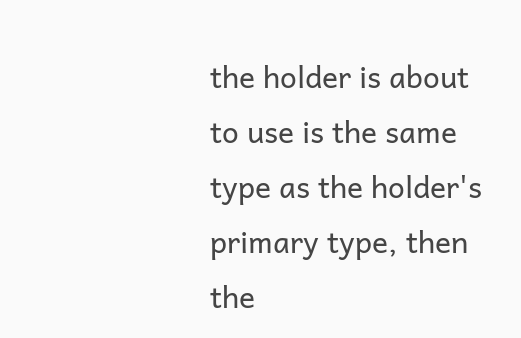the holder is about to use is the same type as the holder's primary type, then the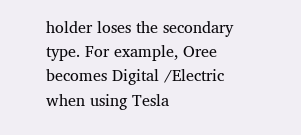holder loses the secondary type. For example, Oree becomes Digital /Electric when using Tesla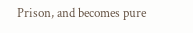Prison, and becomes pure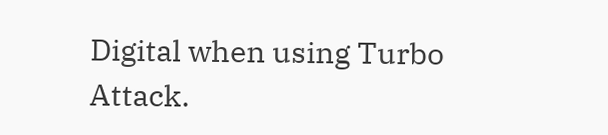Digital when using Turbo Attack.